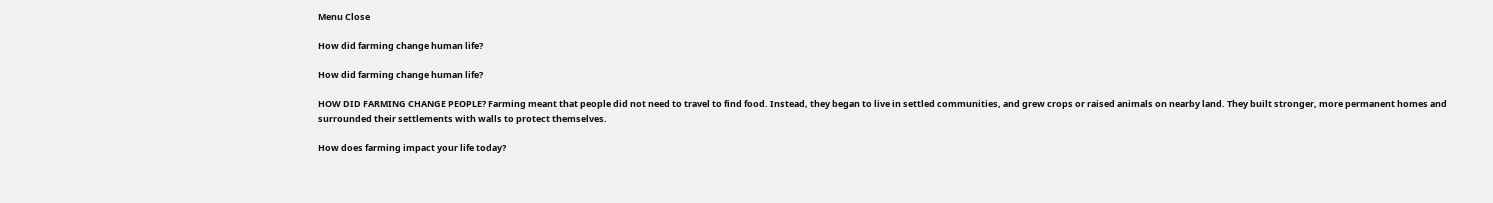Menu Close

How did farming change human life?

How did farming change human life?

HOW DID FARMING CHANGE PEOPLE? Farming meant that people did not need to travel to find food. Instead, they began to live in settled communities, and grew crops or raised animals on nearby land. They built stronger, more permanent homes and surrounded their settlements with walls to protect themselves.

How does farming impact your life today?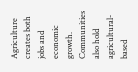Agriculture creates both jobs and economic growth. Communities also hold agricultural-based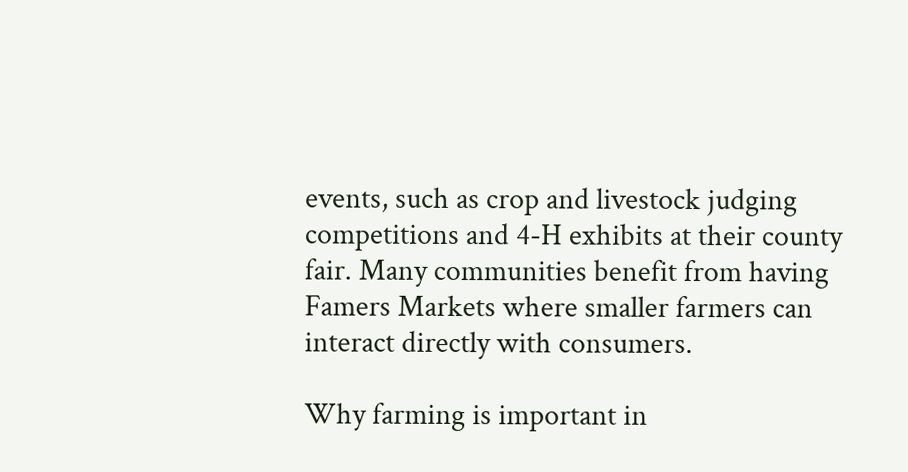events, such as crop and livestock judging competitions and 4-H exhibits at their county fair. Many communities benefit from having Famers Markets where smaller farmers can interact directly with consumers.

Why farming is important in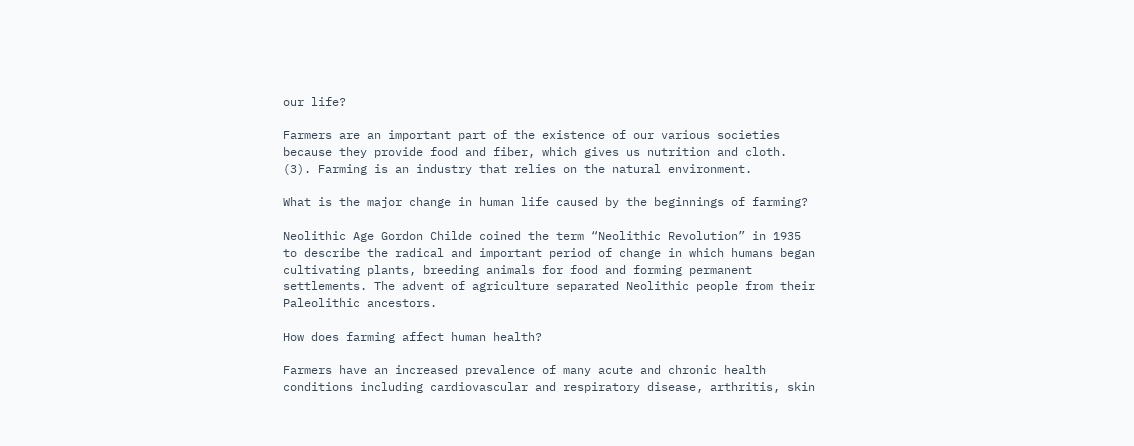our life?

Farmers are an important part of the existence of our various societies because they provide food and fiber, which gives us nutrition and cloth. (3). Farming is an industry that relies on the natural environment.

What is the major change in human life caused by the beginnings of farming?

Neolithic Age Gordon Childe coined the term “Neolithic Revolution” in 1935 to describe the radical and important period of change in which humans began cultivating plants, breeding animals for food and forming permanent settlements. The advent of agriculture separated Neolithic people from their Paleolithic ancestors.

How does farming affect human health?

Farmers have an increased prevalence of many acute and chronic health conditions including cardiovascular and respiratory disease, arthritis, skin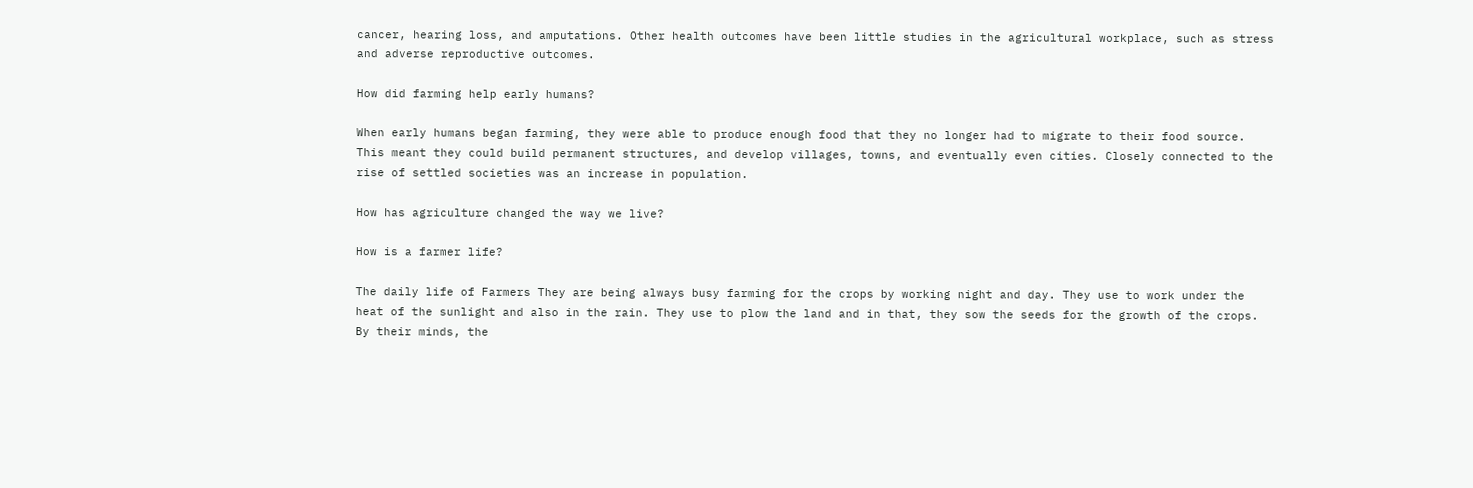cancer, hearing loss, and amputations. Other health outcomes have been little studies in the agricultural workplace, such as stress and adverse reproductive outcomes.

How did farming help early humans?

When early humans began farming, they were able to produce enough food that they no longer had to migrate to their food source. This meant they could build permanent structures, and develop villages, towns, and eventually even cities. Closely connected to the rise of settled societies was an increase in population.

How has agriculture changed the way we live?

How is a farmer life?

The daily life of Farmers They are being always busy farming for the crops by working night and day. They use to work under the heat of the sunlight and also in the rain. They use to plow the land and in that, they sow the seeds for the growth of the crops. By their minds, the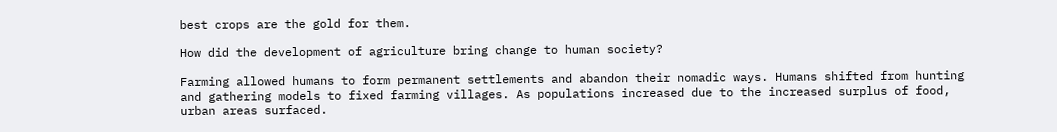best crops are the gold for them.

How did the development of agriculture bring change to human society?

Farming allowed humans to form permanent settlements and abandon their nomadic ways. Humans shifted from hunting and gathering models to fixed farming villages. As populations increased due to the increased surplus of food, urban areas surfaced.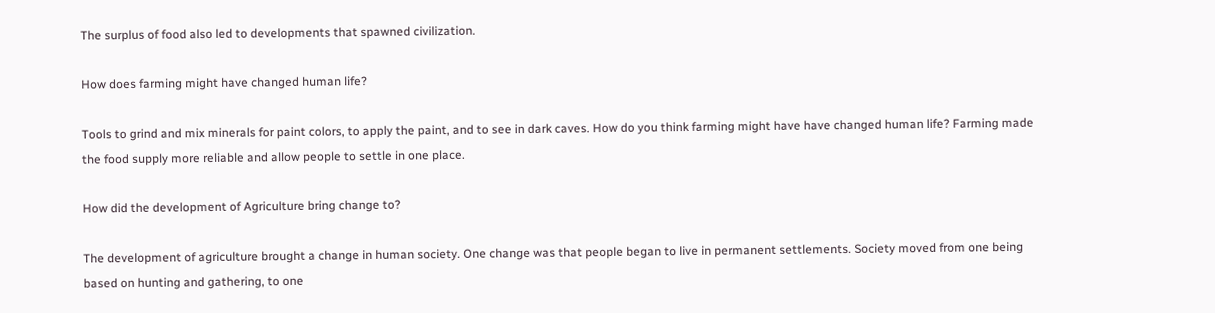The surplus of food also led to developments that spawned civilization.

How does farming might have changed human life?

Tools to grind and mix minerals for paint colors, to apply the paint, and to see in dark caves. How do you think farming might have have changed human life? Farming made the food supply more reliable and allow people to settle in one place.

How did the development of Agriculture bring change to?

The development of agriculture brought a change in human society. One change was that people began to live in permanent settlements. Society moved from one being based on hunting and gathering, to one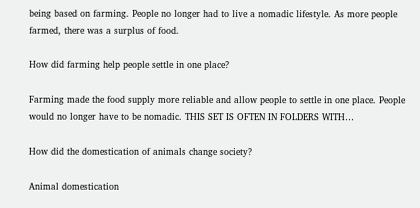being based on farming. People no longer had to live a nomadic lifestyle. As more people farmed, there was a surplus of food.

How did farming help people settle in one place?

Farming made the food supply more reliable and allow people to settle in one place. People would no longer have to be nomadic. THIS SET IS OFTEN IN FOLDERS WITH…

How did the domestication of animals change society?

Animal domestication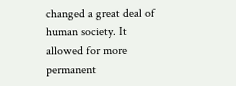changed a great deal of human society. It allowed for more permanent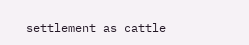settlement as cattle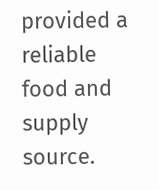provided a reliable food and supply source.